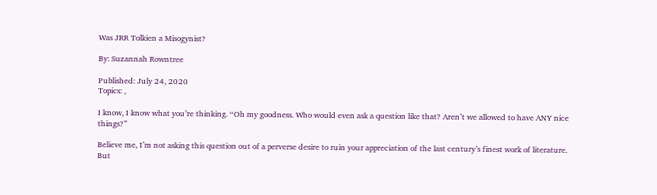Was JRR Tolkien a Misogynist?

By: Suzannah Rowntree

Published: July 24, 2020
Topics: ,

I know, I know what you’re thinking. “Oh my goodness. Who would even ask a question like that? Aren’t we allowed to have ANY nice things?”

Believe me, I’m not asking this question out of a perverse desire to ruin your appreciation of the last century’s finest work of literature. But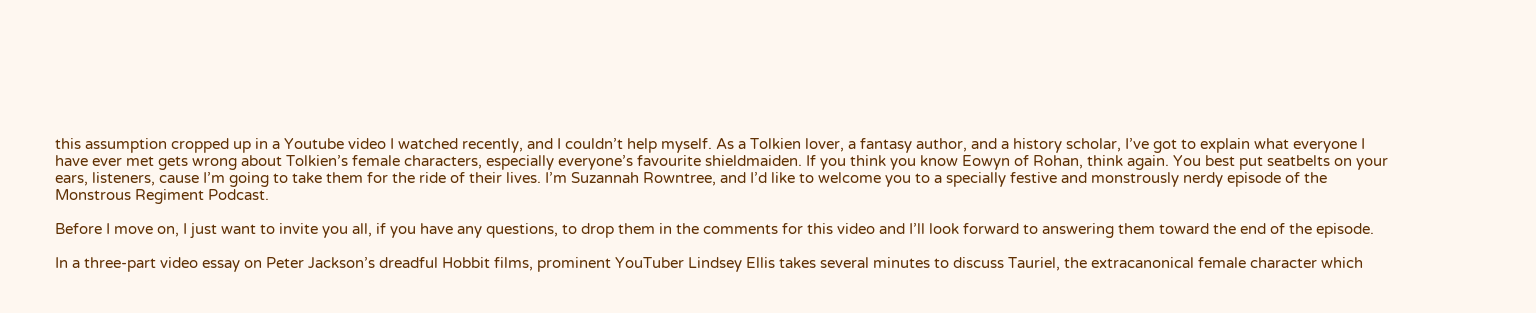this assumption cropped up in a Youtube video I watched recently, and I couldn’t help myself. As a Tolkien lover, a fantasy author, and a history scholar, I’ve got to explain what everyone I have ever met gets wrong about Tolkien’s female characters, especially everyone’s favourite shieldmaiden. If you think you know Eowyn of Rohan, think again. You best put seatbelts on your ears, listeners, cause I’m going to take them for the ride of their lives. I’m Suzannah Rowntree, and I’d like to welcome you to a specially festive and monstrously nerdy episode of the Monstrous Regiment Podcast.

Before I move on, I just want to invite you all, if you have any questions, to drop them in the comments for this video and I’ll look forward to answering them toward the end of the episode.

In a three-part video essay on Peter Jackson’s dreadful Hobbit films, prominent YouTuber Lindsey Ellis takes several minutes to discuss Tauriel, the extracanonical female character which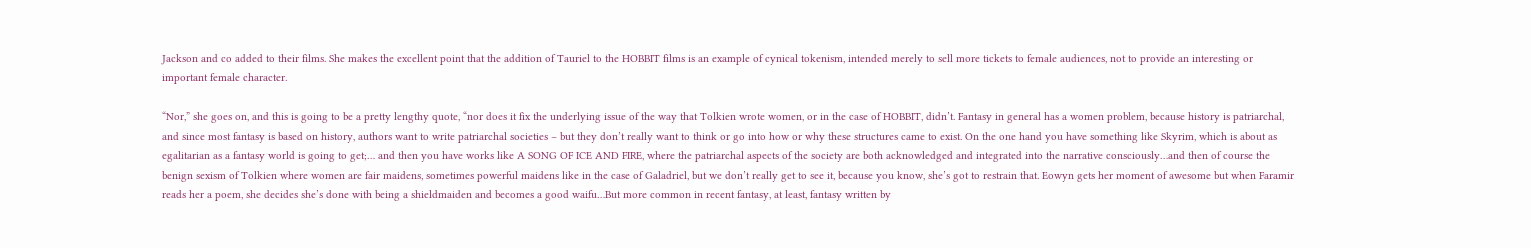Jackson and co added to their films. She makes the excellent point that the addition of Tauriel to the HOBBIT films is an example of cynical tokenism, intended merely to sell more tickets to female audiences, not to provide an interesting or important female character.

“Nor,” she goes on, and this is going to be a pretty lengthy quote, “nor does it fix the underlying issue of the way that Tolkien wrote women, or in the case of HOBBIT, didn’t. Fantasy in general has a women problem, because history is patriarchal, and since most fantasy is based on history, authors want to write patriarchal societies – but they don’t really want to think or go into how or why these structures came to exist. On the one hand you have something like Skyrim, which is about as egalitarian as a fantasy world is going to get;… and then you have works like A SONG OF ICE AND FIRE, where the patriarchal aspects of the society are both acknowledged and integrated into the narrative consciously…and then of course the benign sexism of Tolkien where women are fair maidens, sometimes powerful maidens like in the case of Galadriel, but we don’t really get to see it, because you know, she’s got to restrain that. Eowyn gets her moment of awesome but when Faramir reads her a poem, she decides she’s done with being a shieldmaiden and becomes a good waifu…But more common in recent fantasy, at least, fantasy written by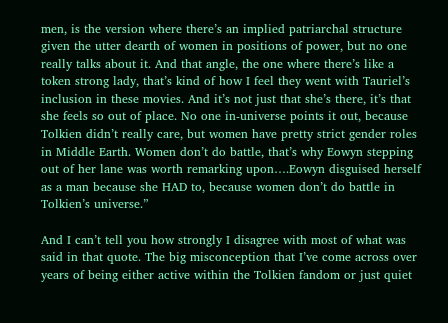men, is the version where there’s an implied patriarchal structure given the utter dearth of women in positions of power, but no one really talks about it. And that angle, the one where there’s like a token strong lady, that’s kind of how I feel they went with Tauriel’s inclusion in these movies. And it’s not just that she’s there, it’s that she feels so out of place. No one in-universe points it out, because Tolkien didn’t really care, but women have pretty strict gender roles in Middle Earth. Women don’t do battle, that’s why Eowyn stepping out of her lane was worth remarking upon….Eowyn disguised herself as a man because she HAD to, because women don’t do battle in Tolkien’s universe.”

And I can’t tell you how strongly I disagree with most of what was said in that quote. The big misconception that I’ve come across over years of being either active within the Tolkien fandom or just quiet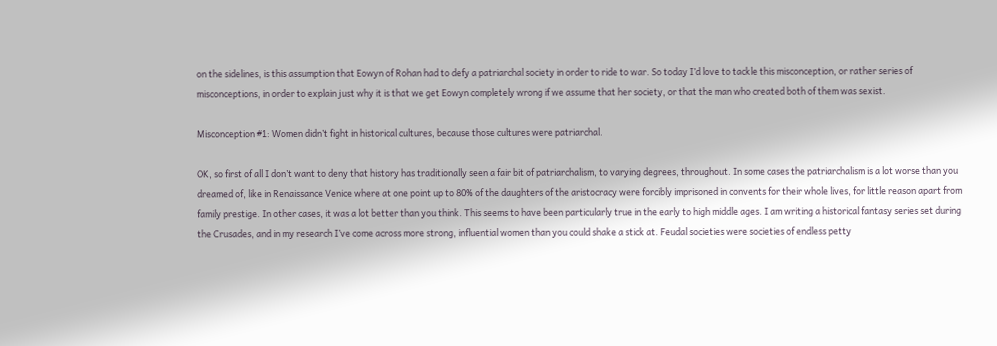on the sidelines, is this assumption that Eowyn of Rohan had to defy a patriarchal society in order to ride to war. So today I’d love to tackle this misconception, or rather series of misconceptions, in order to explain just why it is that we get Eowyn completely wrong if we assume that her society, or that the man who created both of them was sexist.

Misconception #1: Women didn’t fight in historical cultures, because those cultures were patriarchal.

OK, so first of all I don’t want to deny that history has traditionally seen a fair bit of patriarchalism, to varying degrees, throughout. In some cases the patriarchalism is a lot worse than you dreamed of, like in Renaissance Venice where at one point up to 80% of the daughters of the aristocracy were forcibly imprisoned in convents for their whole lives, for little reason apart from family prestige. In other cases, it was a lot better than you think. This seems to have been particularly true in the early to high middle ages. I am writing a historical fantasy series set during the Crusades, and in my research I’ve come across more strong, influential women than you could shake a stick at. Feudal societies were societies of endless petty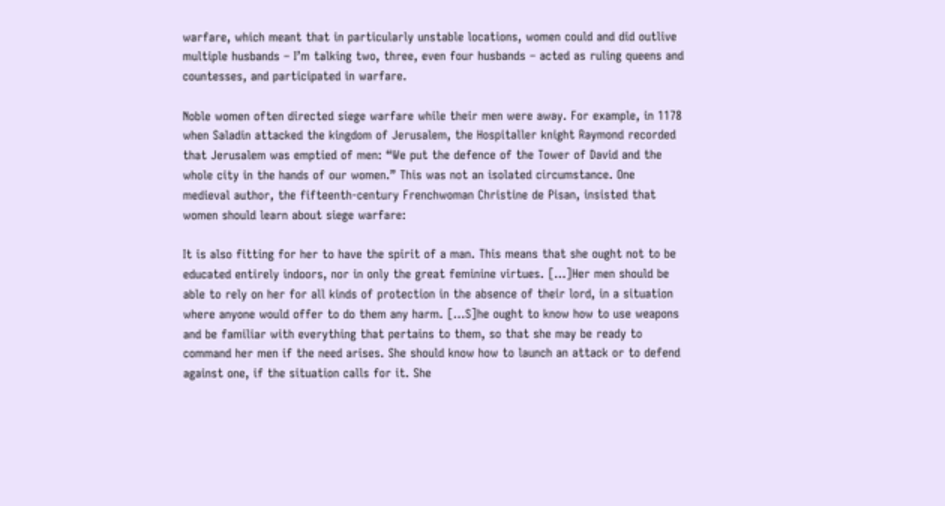warfare, which meant that in particularly unstable locations, women could and did outlive multiple husbands – I’m talking two, three, even four husbands – acted as ruling queens and countesses, and participated in warfare.

Noble women often directed siege warfare while their men were away. For example, in 1178 when Saladin attacked the kingdom of Jerusalem, the Hospitaller knight Raymond recorded that Jerusalem was emptied of men: “We put the defence of the Tower of David and the whole city in the hands of our women.” This was not an isolated circumstance. One medieval author, the fifteenth-century Frenchwoman Christine de Pisan, insisted that women should learn about siege warfare:

It is also fitting for her to have the spirit of a man. This means that she ought not to be educated entirely indoors, nor in only the great feminine virtues. […]Her men should be able to rely on her for all kinds of protection in the absence of their lord, in a situation where anyone would offer to do them any harm. […S]he ought to know how to use weapons and be familiar with everything that pertains to them, so that she may be ready to command her men if the need arises. She should know how to launch an attack or to defend against one, if the situation calls for it. She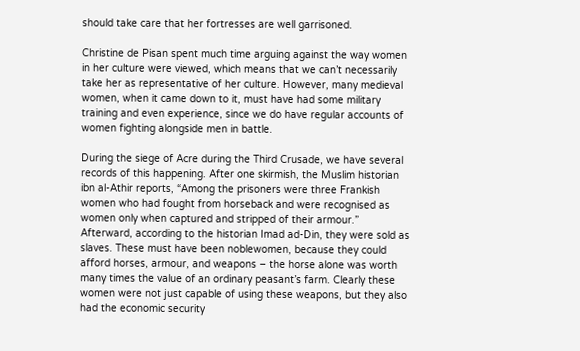should take care that her fortresses are well garrisoned.

Christine de Pisan spent much time arguing against the way women in her culture were viewed, which means that we can’t necessarily take her as representative of her culture. However, many medieval women, when it came down to it, must have had some military training and even experience, since we do have regular accounts of women fighting alongside men in battle.

During the siege of Acre during the Third Crusade, we have several records of this happening. After one skirmish, the Muslim historian ibn al-Athir reports, “Among the prisoners were three Frankish women who had fought from horseback and were recognised as women only when captured and stripped of their armour.” Afterward, according to the historian Imad ad-Din, they were sold as slaves. These must have been noblewomen, because they could afford horses, armour, and weapons – the horse alone was worth many times the value of an ordinary peasant’s farm. Clearly these women were not just capable of using these weapons, but they also had the economic security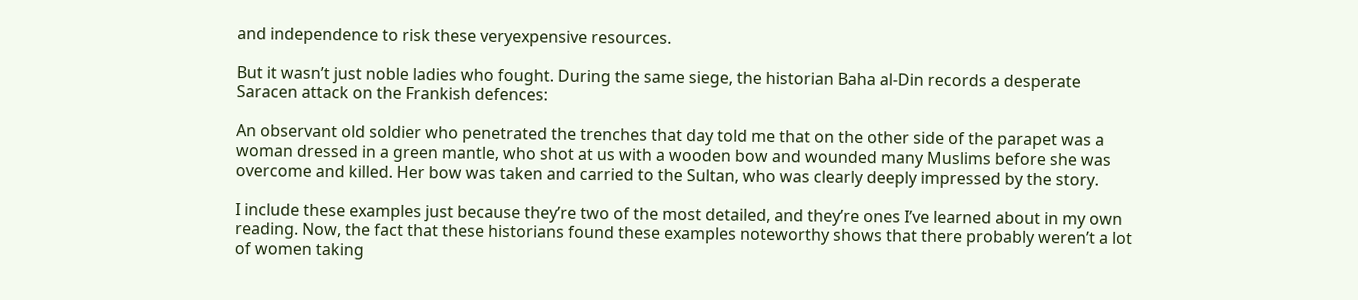and independence to risk these veryexpensive resources.

But it wasn’t just noble ladies who fought. During the same siege, the historian Baha al-Din records a desperate Saracen attack on the Frankish defences:

An observant old soldier who penetrated the trenches that day told me that on the other side of the parapet was a woman dressed in a green mantle, who shot at us with a wooden bow and wounded many Muslims before she was overcome and killed. Her bow was taken and carried to the Sultan, who was clearly deeply impressed by the story.

I include these examples just because they’re two of the most detailed, and they’re ones I’ve learned about in my own reading. Now, the fact that these historians found these examples noteworthy shows that there probably weren’t a lot of women taking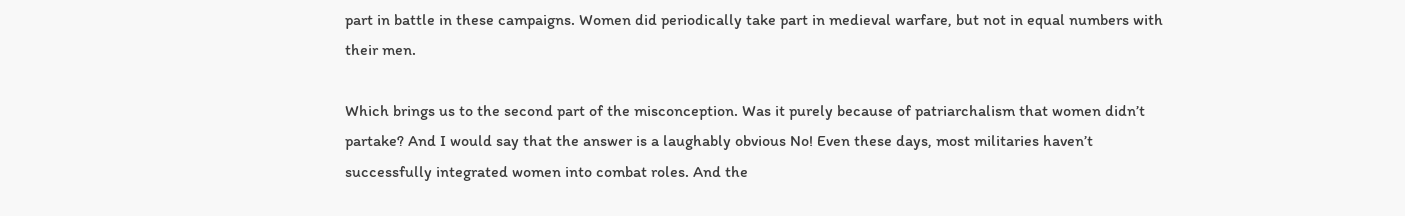part in battle in these campaigns. Women did periodically take part in medieval warfare, but not in equal numbers with their men.

Which brings us to the second part of the misconception. Was it purely because of patriarchalism that women didn’t partake? And I would say that the answer is a laughably obvious No! Even these days, most militaries haven’t successfully integrated women into combat roles. And the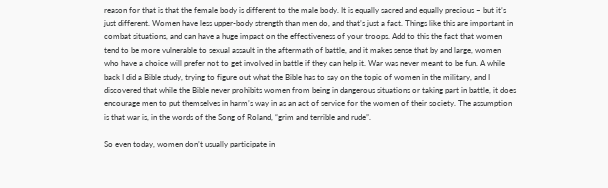reason for that is that the female body is different to the male body. It is equally sacred and equally precious – but it’s just different. Women have less upper-body strength than men do, and that’s just a fact. Things like this are important in combat situations, and can have a huge impact on the effectiveness of your troops. Add to this the fact that women tend to be more vulnerable to sexual assault in the aftermath of battle, and it makes sense that by and large, women who have a choice will prefer not to get involved in battle if they can help it. War was never meant to be fun. A while back I did a Bible study, trying to figure out what the Bible has to say on the topic of women in the military, and I discovered that while the Bible never prohibits women from being in dangerous situations or taking part in battle, it does encourage men to put themselves in harm’s way in as an act of service for the women of their society. The assumption is that war is, in the words of the Song of Roland, “grim and terrible and rude”.

So even today, women don’t usually participate in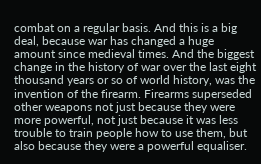combat on a regular basis. And this is a big deal, because war has changed a huge amount since medieval times. And the biggest change in the history of war over the last eight thousand years or so of world history, was the invention of the firearm. Firearms superseded other weapons not just because they were more powerful, not just because it was less trouble to train people how to use them, but also because they were a powerful equaliser.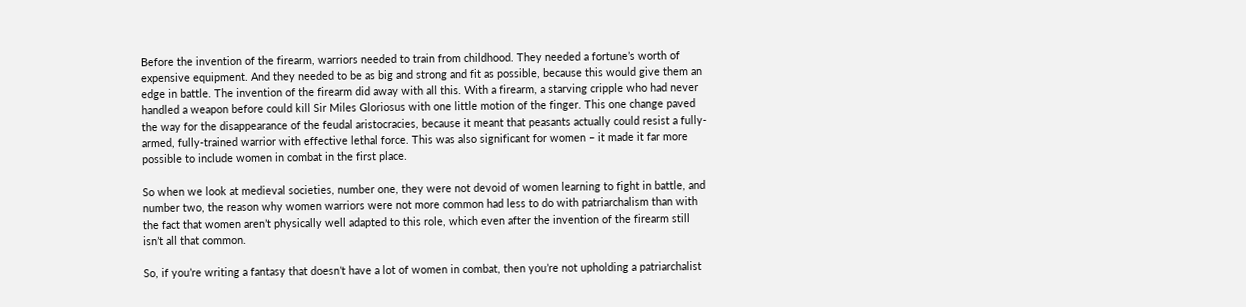Before the invention of the firearm, warriors needed to train from childhood. They needed a fortune’s worth of expensive equipment. And they needed to be as big and strong and fit as possible, because this would give them an edge in battle. The invention of the firearm did away with all this. With a firearm, a starving cripple who had never handled a weapon before could kill Sir Miles Gloriosus with one little motion of the finger. This one change paved the way for the disappearance of the feudal aristocracies, because it meant that peasants actually could resist a fully-armed, fully-trained warrior with effective lethal force. This was also significant for women – it made it far more possible to include women in combat in the first place.

So when we look at medieval societies, number one, they were not devoid of women learning to fight in battle, and number two, the reason why women warriors were not more common had less to do with patriarchalism than with the fact that women aren’t physically well adapted to this role, which even after the invention of the firearm still isn’t all that common.

So, if you’re writing a fantasy that doesn’t have a lot of women in combat, then you’re not upholding a patriarchalist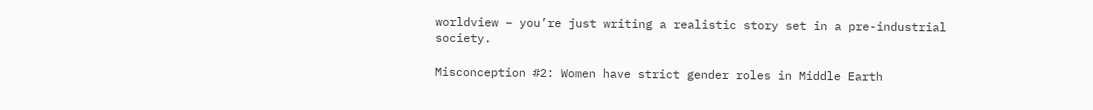worldview – you’re just writing a realistic story set in a pre-industrial society.

Misconception #2: Women have strict gender roles in Middle Earth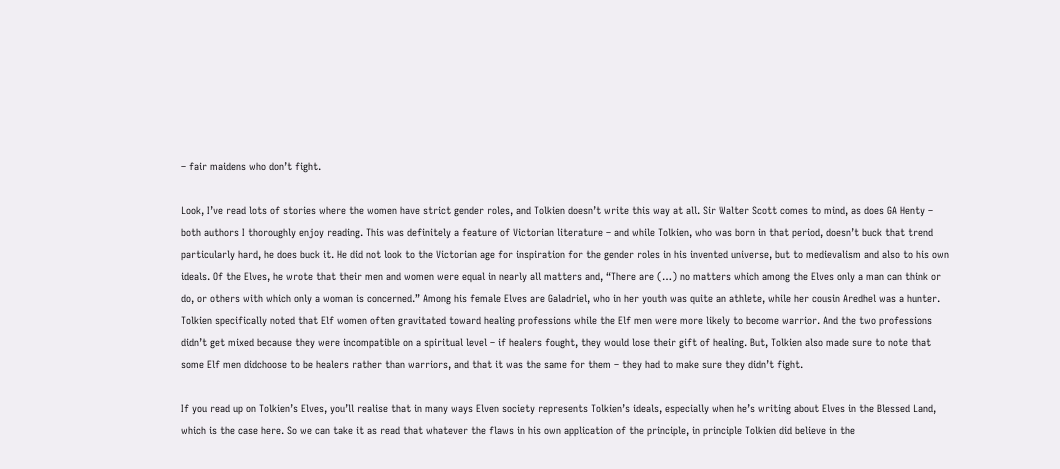– fair maidens who don’t fight.

Look, I’ve read lots of stories where the women have strict gender roles, and Tolkien doesn’t write this way at all. Sir Walter Scott comes to mind, as does GA Henty – both authors I thoroughly enjoy reading. This was definitely a feature of Victorian literature – and while Tolkien, who was born in that period, doesn’t buck that trend particularly hard, he does buck it. He did not look to the Victorian age for inspiration for the gender roles in his invented universe, but to medievalism and also to his own ideals. Of the Elves, he wrote that their men and women were equal in nearly all matters and, “There are (…) no matters which among the Elves only a man can think or do, or others with which only a woman is concerned.” Among his female Elves are Galadriel, who in her youth was quite an athlete, while her cousin Aredhel was a hunter. Tolkien specifically noted that Elf women often gravitated toward healing professions while the Elf men were more likely to become warrior. And the two professions didn’t get mixed because they were incompatible on a spiritual level – if healers fought, they would lose their gift of healing. But, Tolkien also made sure to note that some Elf men didchoose to be healers rather than warriors, and that it was the same for them – they had to make sure they didn’t fight.

If you read up on Tolkien’s Elves, you’ll realise that in many ways Elven society represents Tolkien’s ideals, especially when he’s writing about Elves in the Blessed Land, which is the case here. So we can take it as read that whatever the flaws in his own application of the principle, in principle Tolkien did believe in the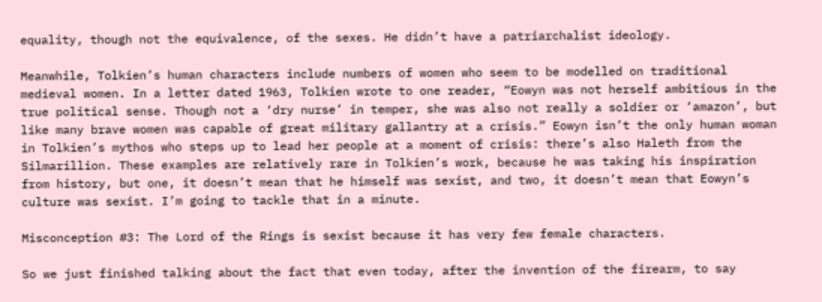equality, though not the equivalence, of the sexes. He didn’t have a patriarchalist ideology.

Meanwhile, Tolkien’s human characters include numbers of women who seem to be modelled on traditional medieval women. In a letter dated 1963, Tolkien wrote to one reader, “Eowyn was not herself ambitious in the true political sense. Though not a ‘dry nurse’ in temper, she was also not really a soldier or ‘amazon’, but like many brave women was capable of great military gallantry at a crisis.” Eowyn isn’t the only human woman in Tolkien’s mythos who steps up to lead her people at a moment of crisis: there’s also Haleth from the Silmarillion. These examples are relatively rare in Tolkien’s work, because he was taking his inspiration from history, but one, it doesn’t mean that he himself was sexist, and two, it doesn’t mean that Eowyn’s culture was sexist. I’m going to tackle that in a minute.

Misconception #3: The Lord of the Rings is sexist because it has very few female characters.

So we just finished talking about the fact that even today, after the invention of the firearm, to say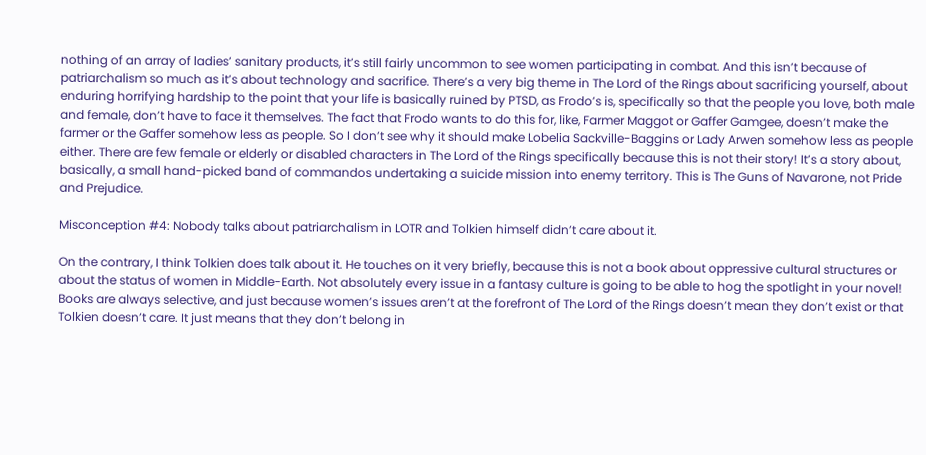nothing of an array of ladies’ sanitary products, it’s still fairly uncommon to see women participating in combat. And this isn’t because of patriarchalism so much as it’s about technology and sacrifice. There’s a very big theme in The Lord of the Rings about sacrificing yourself, about enduring horrifying hardship to the point that your life is basically ruined by PTSD, as Frodo’s is, specifically so that the people you love, both male and female, don’t have to face it themselves. The fact that Frodo wants to do this for, like, Farmer Maggot or Gaffer Gamgee, doesn’t make the farmer or the Gaffer somehow less as people. So I don’t see why it should make Lobelia Sackville-Baggins or Lady Arwen somehow less as people either. There are few female or elderly or disabled characters in The Lord of the Rings specifically because this is not their story! It’s a story about, basically, a small hand-picked band of commandos undertaking a suicide mission into enemy territory. This is The Guns of Navarone, not Pride and Prejudice.

Misconception #4: Nobody talks about patriarchalism in LOTR and Tolkien himself didn’t care about it.

On the contrary, I think Tolkien does talk about it. He touches on it very briefly, because this is not a book about oppressive cultural structures or about the status of women in Middle-Earth. Not absolutely every issue in a fantasy culture is going to be able to hog the spotlight in your novel! Books are always selective, and just because women’s issues aren’t at the forefront of The Lord of the Rings doesn’t mean they don’t exist or that Tolkien doesn’t care. It just means that they don’t belong in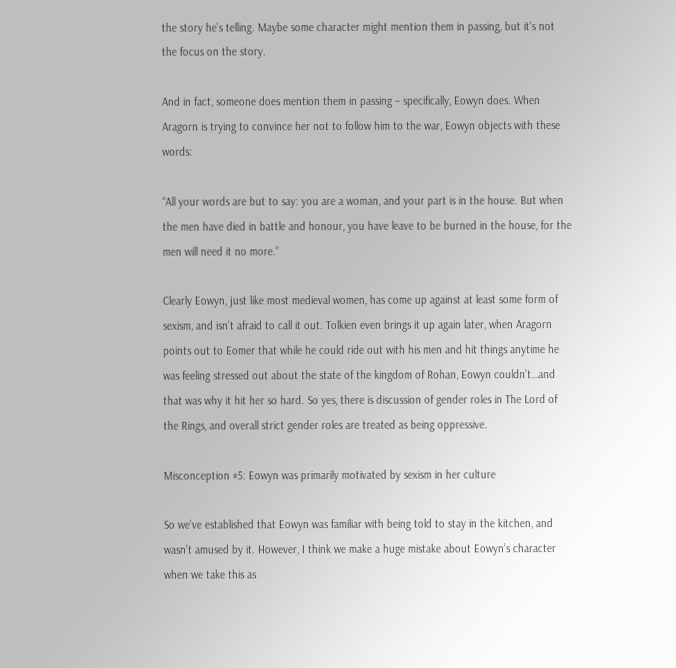the story he’s telling. Maybe some character might mention them in passing, but it’s not the focus on the story.

And in fact, someone does mention them in passing – specifically, Eowyn does. When Aragorn is trying to convince her not to follow him to the war, Eowyn objects with these words:

“All your words are but to say: you are a woman, and your part is in the house. But when the men have died in battle and honour, you have leave to be burned in the house, for the men will need it no more.”

Clearly Eowyn, just like most medieval women, has come up against at least some form of sexism, and isn’t afraid to call it out. Tolkien even brings it up again later, when Aragorn points out to Eomer that while he could ride out with his men and hit things anytime he was feeling stressed out about the state of the kingdom of Rohan, Eowyn couldn’t…and that was why it hit her so hard. So yes, there is discussion of gender roles in The Lord of the Rings, and overall strict gender roles are treated as being oppressive.

Misconception #5: Eowyn was primarily motivated by sexism in her culture

So we’ve established that Eowyn was familiar with being told to stay in the kitchen, and wasn’t amused by it. However, I think we make a huge mistake about Eowyn’s character when we take this as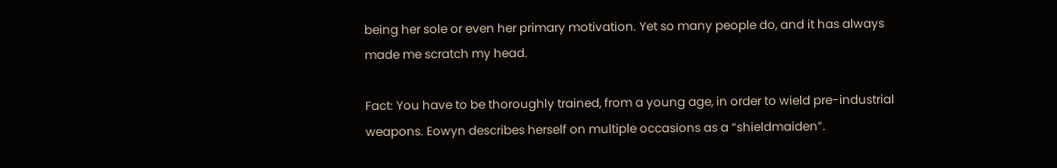being her sole or even her primary motivation. Yet so many people do, and it has always made me scratch my head.

Fact: You have to be thoroughly trained, from a young age, in order to wield pre-industrial weapons. Eowyn describes herself on multiple occasions as a “shieldmaiden”.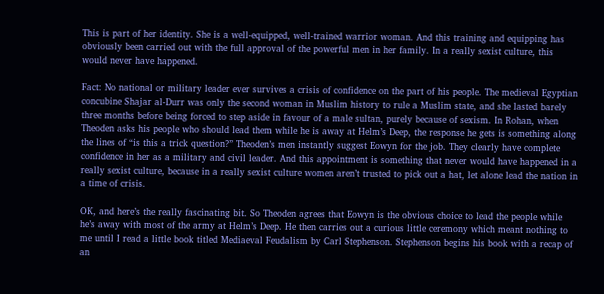This is part of her identity. She is a well-equipped, well-trained warrior woman. And this training and equipping has obviously been carried out with the full approval of the powerful men in her family. In a really sexist culture, this would never have happened.

Fact: No national or military leader ever survives a crisis of confidence on the part of his people. The medieval Egyptian concubine Shajar al-Durr was only the second woman in Muslim history to rule a Muslim state, and she lasted barely three months before being forced to step aside in favour of a male sultan, purely because of sexism. In Rohan, when Theoden asks his people who should lead them while he is away at Helm’s Deep, the response he gets is something along the lines of “is this a trick question?” Theoden’s men instantly suggest Eowyn for the job. They clearly have complete confidence in her as a military and civil leader. And this appointment is something that never would have happened in a really sexist culture, because in a really sexist culture women aren’t trusted to pick out a hat, let alone lead the nation in a time of crisis.

OK, and here’s the really fascinating bit. So Theoden agrees that Eowyn is the obvious choice to lead the people while he’s away with most of the army at Helm’s Deep. He then carries out a curious little ceremony which meant nothing to me until I read a little book titled Mediaeval Feudalism by Carl Stephenson. Stephenson begins his book with a recap of an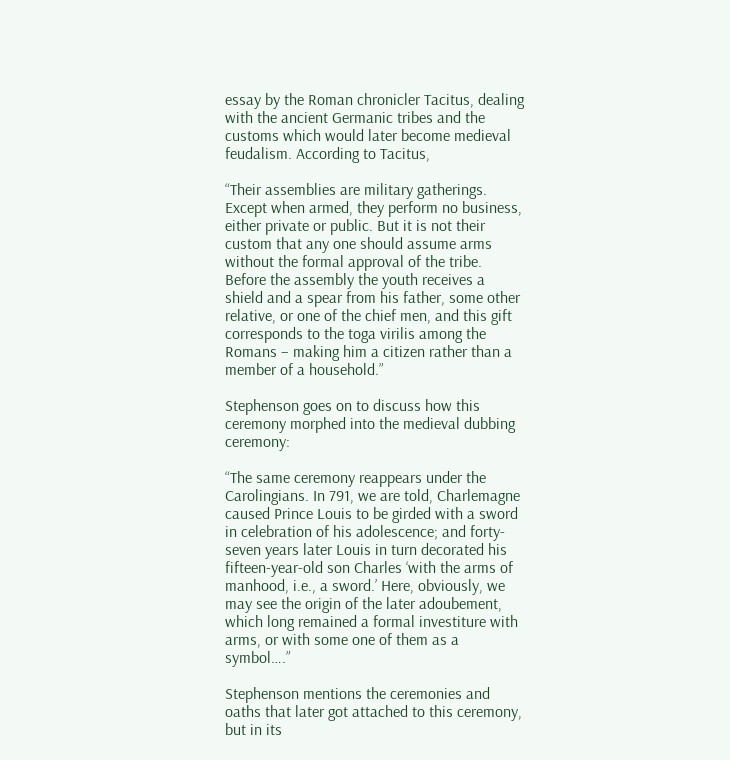essay by the Roman chronicler Tacitus, dealing with the ancient Germanic tribes and the customs which would later become medieval feudalism. According to Tacitus,

“Their assemblies are military gatherings. Except when armed, they perform no business, either private or public. But it is not their custom that any one should assume arms without the formal approval of the tribe. Before the assembly the youth receives a shield and a spear from his father, some other relative, or one of the chief men, and this gift corresponds to the toga virilis among the Romans – making him a citizen rather than a member of a household.”

Stephenson goes on to discuss how this ceremony morphed into the medieval dubbing ceremony:

“The same ceremony reappears under the Carolingians. In 791, we are told, Charlemagne caused Prince Louis to be girded with a sword in celebration of his adolescence; and forty-seven years later Louis in turn decorated his fifteen-year-old son Charles ‘with the arms of manhood, i.e., a sword.’ Here, obviously, we may see the origin of the later adoubement, which long remained a formal investiture with arms, or with some one of them as a symbol….”

Stephenson mentions the ceremonies and oaths that later got attached to this ceremony, but in its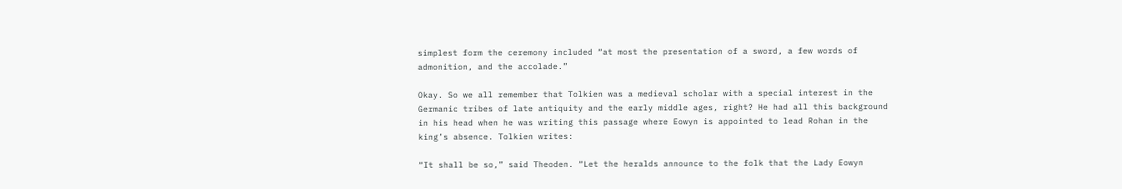simplest form the ceremony included “at most the presentation of a sword, a few words of admonition, and the accolade.”

Okay. So we all remember that Tolkien was a medieval scholar with a special interest in the Germanic tribes of late antiquity and the early middle ages, right? He had all this background in his head when he was writing this passage where Eowyn is appointed to lead Rohan in the king’s absence. Tolkien writes:

“It shall be so,” said Theoden. “Let the heralds announce to the folk that the Lady Eowyn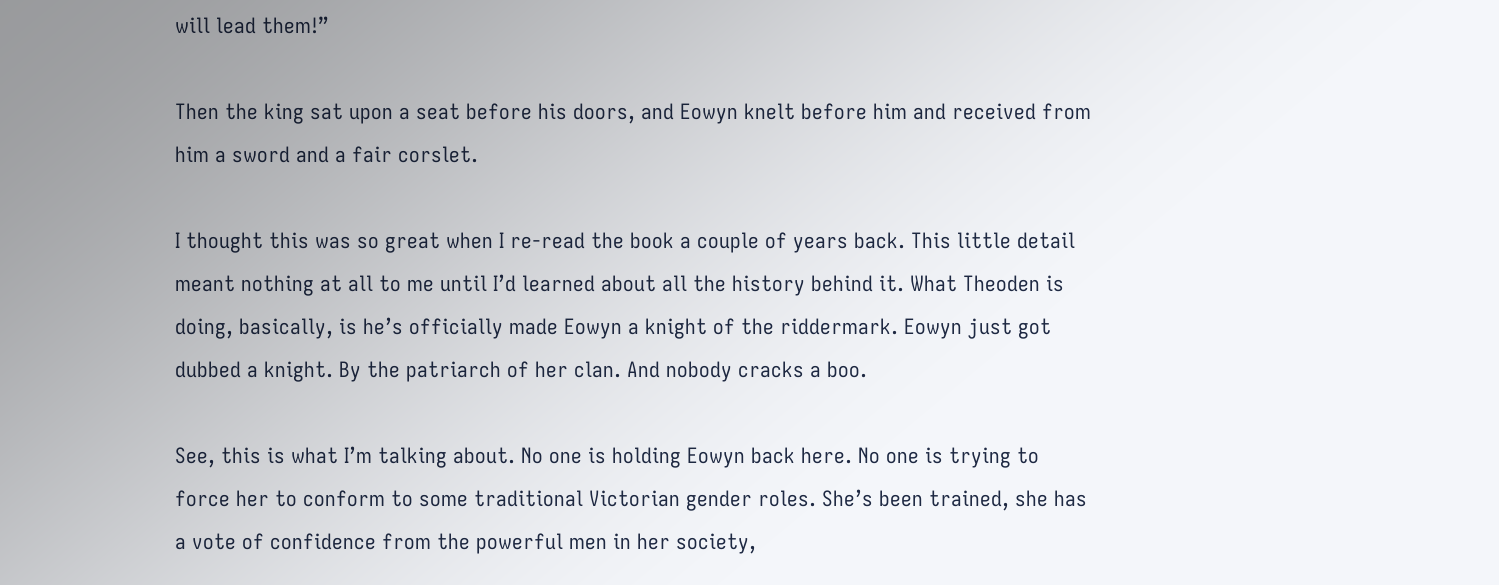will lead them!”

Then the king sat upon a seat before his doors, and Eowyn knelt before him and received from him a sword and a fair corslet.

I thought this was so great when I re-read the book a couple of years back. This little detail meant nothing at all to me until I’d learned about all the history behind it. What Theoden is doing, basically, is he’s officially made Eowyn a knight of the riddermark. Eowyn just got dubbed a knight. By the patriarch of her clan. And nobody cracks a boo.

See, this is what I’m talking about. No one is holding Eowyn back here. No one is trying to force her to conform to some traditional Victorian gender roles. She’s been trained, she has a vote of confidence from the powerful men in her society,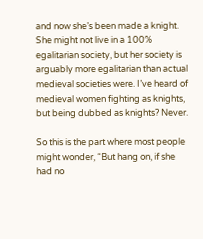and now she’s been made a knight. She might not live in a 100% egalitarian society, but her society is arguably more egalitarian than actual medieval societies were. I’ve heard of medieval women fighting as knights, but being dubbed as knights? Never.

So this is the part where most people might wonder, “But hang on, if she had no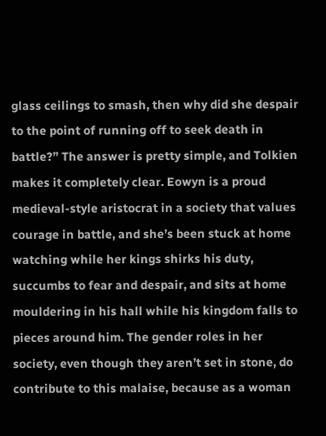glass ceilings to smash, then why did she despair to the point of running off to seek death in battle?” The answer is pretty simple, and Tolkien makes it completely clear. Eowyn is a proud medieval-style aristocrat in a society that values courage in battle, and she’s been stuck at home watching while her kings shirks his duty, succumbs to fear and despair, and sits at home mouldering in his hall while his kingdom falls to pieces around him. The gender roles in her society, even though they aren’t set in stone, do contribute to this malaise, because as a woman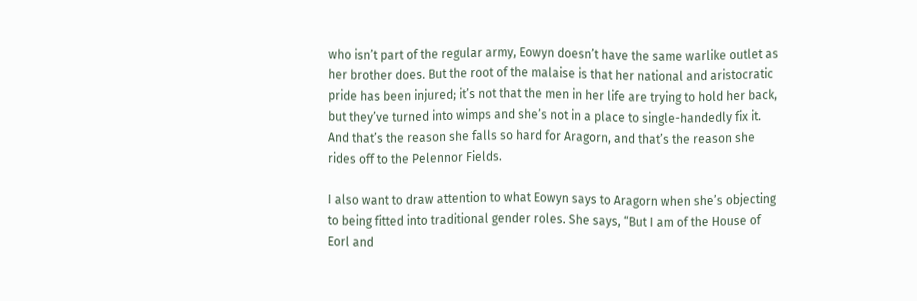who isn’t part of the regular army, Eowyn doesn’t have the same warlike outlet as her brother does. But the root of the malaise is that her national and aristocratic pride has been injured; it’s not that the men in her life are trying to hold her back, but they’ve turned into wimps and she’s not in a place to single-handedly fix it. And that’s the reason she falls so hard for Aragorn, and that’s the reason she rides off to the Pelennor Fields.

I also want to draw attention to what Eowyn says to Aragorn when she’s objecting to being fitted into traditional gender roles. She says, “But I am of the House of Eorl and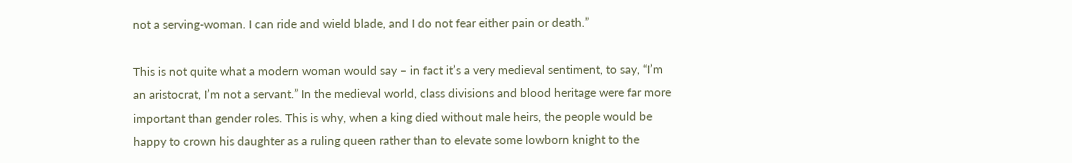not a serving-woman. I can ride and wield blade, and I do not fear either pain or death.”

This is not quite what a modern woman would say – in fact it’s a very medieval sentiment, to say, “I’m an aristocrat, I’m not a servant.” In the medieval world, class divisions and blood heritage were far more important than gender roles. This is why, when a king died without male heirs, the people would be happy to crown his daughter as a ruling queen rather than to elevate some lowborn knight to the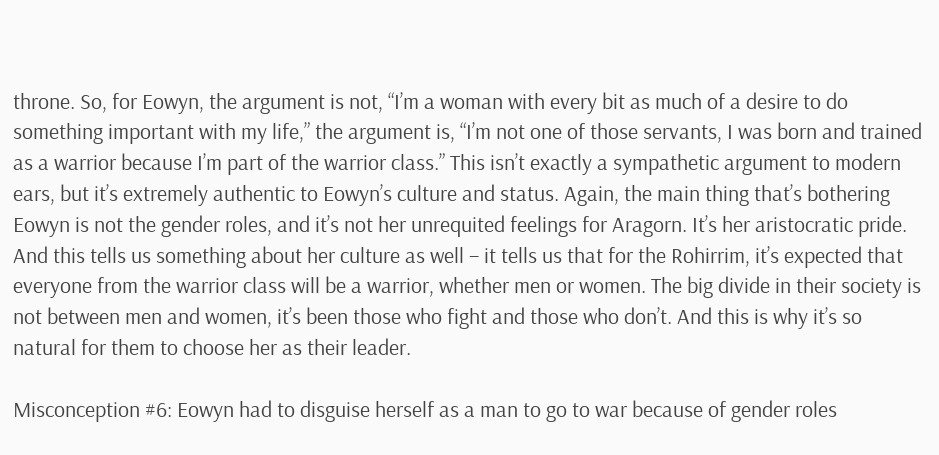throne. So, for Eowyn, the argument is not, “I’m a woman with every bit as much of a desire to do something important with my life,” the argument is, “I’m not one of those servants, I was born and trained as a warrior because I’m part of the warrior class.” This isn’t exactly a sympathetic argument to modern ears, but it’s extremely authentic to Eowyn’s culture and status. Again, the main thing that’s bothering Eowyn is not the gender roles, and it’s not her unrequited feelings for Aragorn. It’s her aristocratic pride. And this tells us something about her culture as well – it tells us that for the Rohirrim, it’s expected that everyone from the warrior class will be a warrior, whether men or women. The big divide in their society is not between men and women, it’s been those who fight and those who don’t. And this is why it’s so natural for them to choose her as their leader.

Misconception #6: Eowyn had to disguise herself as a man to go to war because of gender roles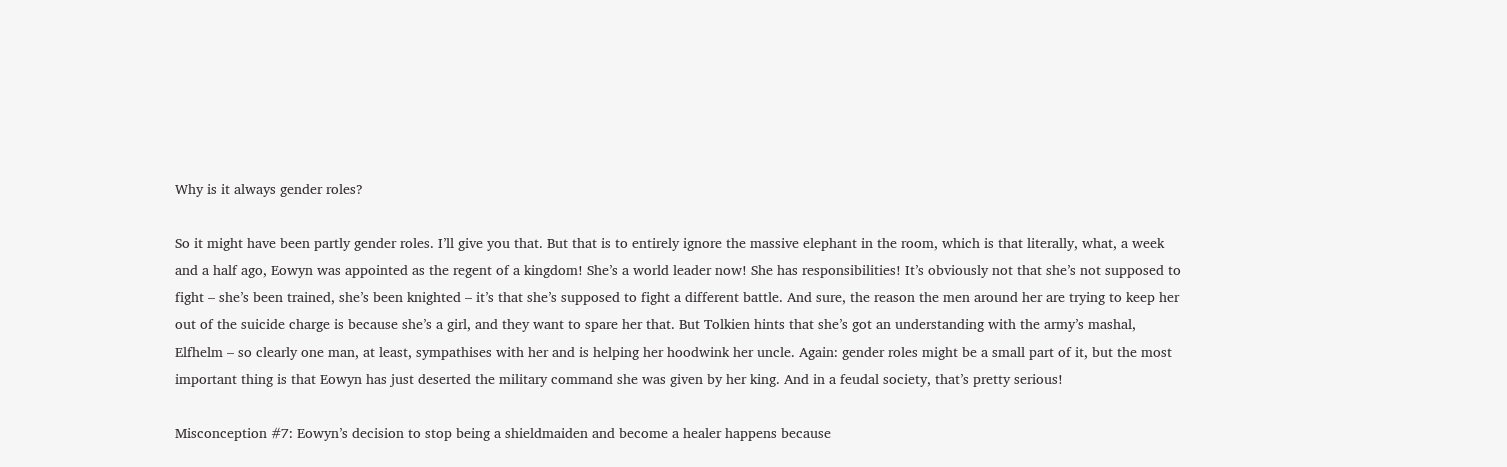Why is it always gender roles?

So it might have been partly gender roles. I’ll give you that. But that is to entirely ignore the massive elephant in the room, which is that literally, what, a week and a half ago, Eowyn was appointed as the regent of a kingdom! She’s a world leader now! She has responsibilities! It’s obviously not that she’s not supposed to fight – she’s been trained, she’s been knighted – it’s that she’s supposed to fight a different battle. And sure, the reason the men around her are trying to keep her out of the suicide charge is because she’s a girl, and they want to spare her that. But Tolkien hints that she’s got an understanding with the army’s mashal, Elfhelm – so clearly one man, at least, sympathises with her and is helping her hoodwink her uncle. Again: gender roles might be a small part of it, but the most important thing is that Eowyn has just deserted the military command she was given by her king. And in a feudal society, that’s pretty serious!

Misconception #7: Eowyn’s decision to stop being a shieldmaiden and become a healer happens because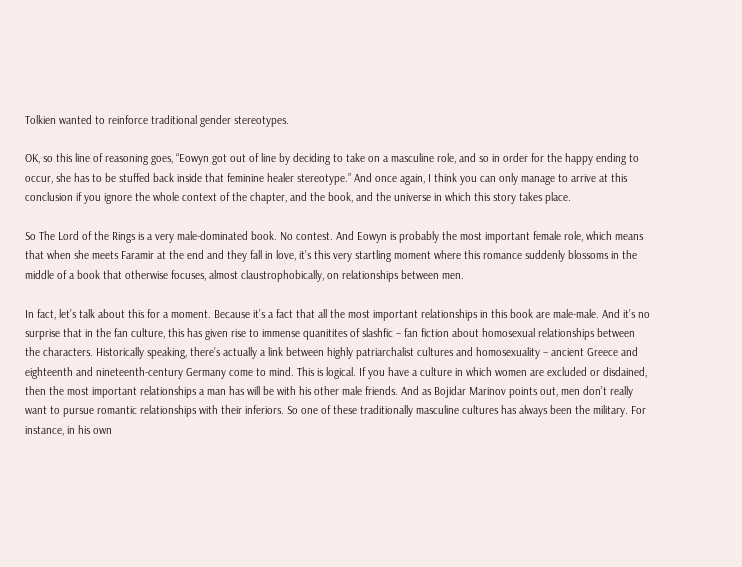Tolkien wanted to reinforce traditional gender stereotypes.

OK, so this line of reasoning goes, “Eowyn got out of line by deciding to take on a masculine role, and so in order for the happy ending to occur, she has to be stuffed back inside that feminine healer stereotype.” And once again, I think you can only manage to arrive at this conclusion if you ignore the whole context of the chapter, and the book, and the universe in which this story takes place.

So The Lord of the Rings is a very male-dominated book. No contest. And Eowyn is probably the most important female role, which means that when she meets Faramir at the end and they fall in love, it’s this very startling moment where this romance suddenly blossoms in the middle of a book that otherwise focuses, almost claustrophobically, on relationships between men.

In fact, let’s talk about this for a moment. Because it’s a fact that all the most important relationships in this book are male-male. And it’s no surprise that in the fan culture, this has given rise to immense quanitites of slashfic – fan fiction about homosexual relationships between the characters. Historically speaking, there’s actually a link between highly patriarchalist cultures and homosexuality – ancient Greece and eighteenth and nineteenth-century Germany come to mind. This is logical. If you have a culture in which women are excluded or disdained, then the most important relationships a man has will be with his other male friends. And as Bojidar Marinov points out, men don’t really want to pursue romantic relationships with their inferiors. So one of these traditionally masculine cultures has always been the military. For instance, in his own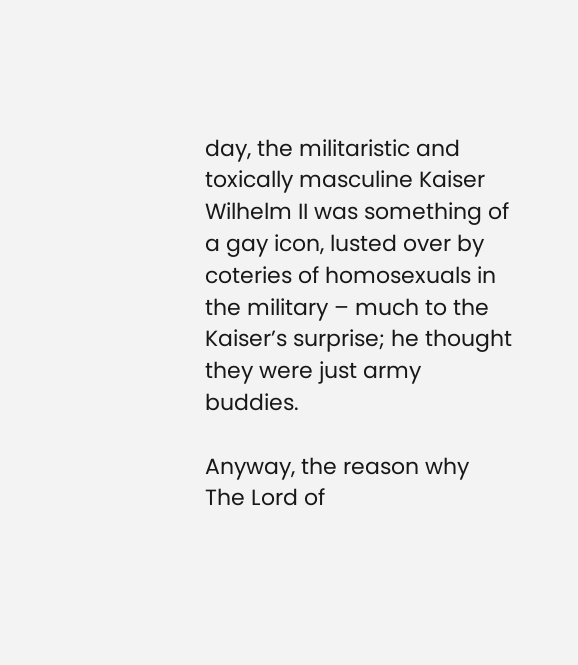day, the militaristic and toxically masculine Kaiser Wilhelm II was something of a gay icon, lusted over by coteries of homosexuals in the military – much to the Kaiser’s surprise; he thought they were just army buddies.

Anyway, the reason why The Lord of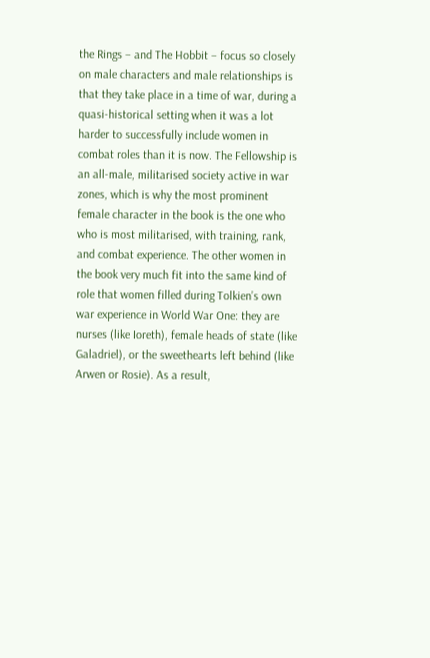the Rings – and The Hobbit – focus so closely on male characters and male relationships is that they take place in a time of war, during a quasi-historical setting when it was a lot harder to successfully include women in combat roles than it is now. The Fellowship is an all-male, militarised society active in war zones, which is why the most prominent female character in the book is the one who who is most militarised, with training, rank, and combat experience. The other women in the book very much fit into the same kind of role that women filled during Tolkien’s own war experience in World War One: they are nurses (like Ioreth), female heads of state (like Galadriel), or the sweethearts left behind (like Arwen or Rosie). As a result,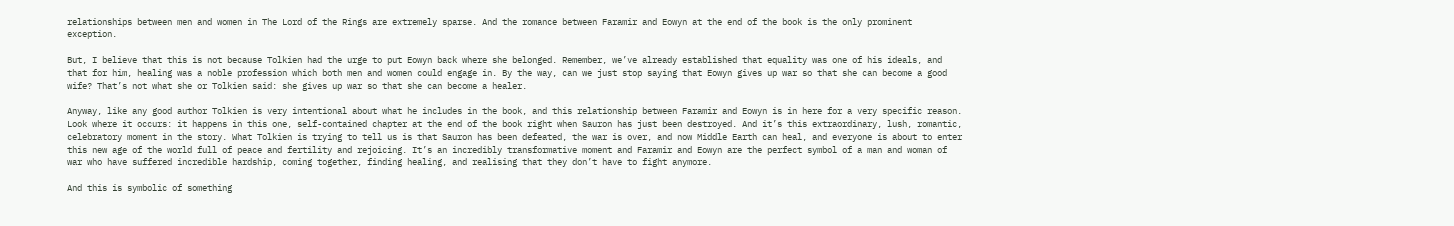relationships between men and women in The Lord of the Rings are extremely sparse. And the romance between Faramir and Eowyn at the end of the book is the only prominent exception.

But, I believe that this is not because Tolkien had the urge to put Eowyn back where she belonged. Remember, we’ve already established that equality was one of his ideals, and that for him, healing was a noble profession which both men and women could engage in. By the way, can we just stop saying that Eowyn gives up war so that she can become a good wife? That’s not what she or Tolkien said: she gives up war so that she can become a healer.

Anyway, like any good author Tolkien is very intentional about what he includes in the book, and this relationship between Faramir and Eowyn is in here for a very specific reason. Look where it occurs: it happens in this one, self-contained chapter at the end of the book right when Sauron has just been destroyed. And it’s this extraordinary, lush, romantic, celebratory moment in the story. What Tolkien is trying to tell us is that Sauron has been defeated, the war is over, and now Middle Earth can heal, and everyone is about to enter this new age of the world full of peace and fertility and rejoicing. It’s an incredibly transformative moment and Faramir and Eowyn are the perfect symbol of a man and woman of war who have suffered incredible hardship, coming together, finding healing, and realising that they don’t have to fight anymore.

And this is symbolic of something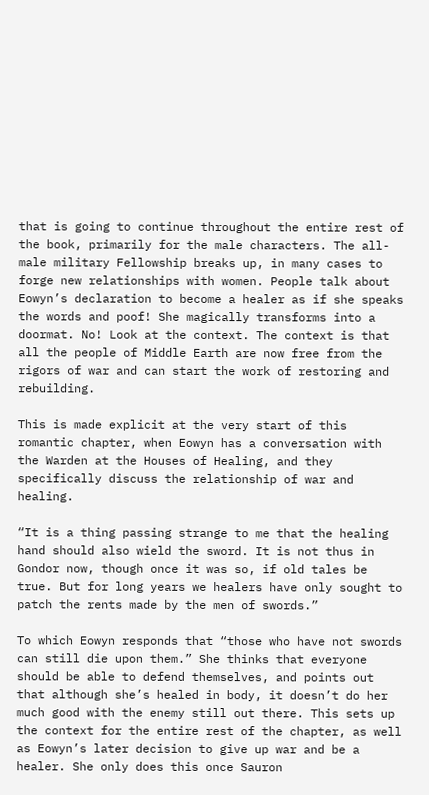that is going to continue throughout the entire rest of the book, primarily for the male characters. The all-male military Fellowship breaks up, in many cases to forge new relationships with women. People talk about Eowyn’s declaration to become a healer as if she speaks the words and poof! She magically transforms into a doormat. No! Look at the context. The context is that all the people of Middle Earth are now free from the rigors of war and can start the work of restoring and rebuilding.

This is made explicit at the very start of this romantic chapter, when Eowyn has a conversation with the Warden at the Houses of Healing, and they specifically discuss the relationship of war and healing.

“It is a thing passing strange to me that the healing hand should also wield the sword. It is not thus in Gondor now, though once it was so, if old tales be true. But for long years we healers have only sought to patch the rents made by the men of swords.”

To which Eowyn responds that “those who have not swords can still die upon them.” She thinks that everyone should be able to defend themselves, and points out that although she’s healed in body, it doesn’t do her much good with the enemy still out there. This sets up the context for the entire rest of the chapter, as well as Eowyn’s later decision to give up war and be a healer. She only does this once Sauron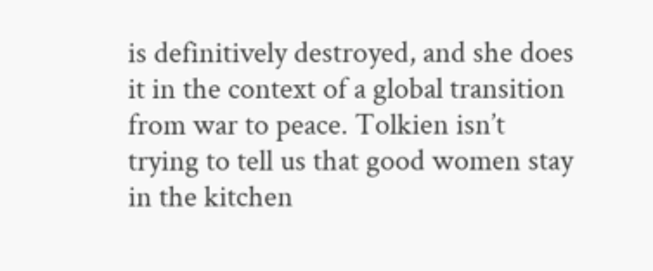is definitively destroyed, and she does it in the context of a global transition from war to peace. Tolkien isn’t trying to tell us that good women stay in the kitchen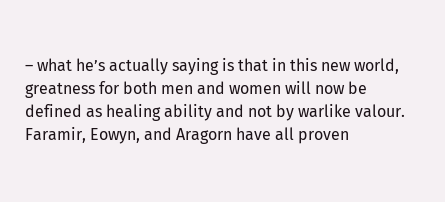– what he’s actually saying is that in this new world, greatness for both men and women will now be defined as healing ability and not by warlike valour. Faramir, Eowyn, and Aragorn have all proven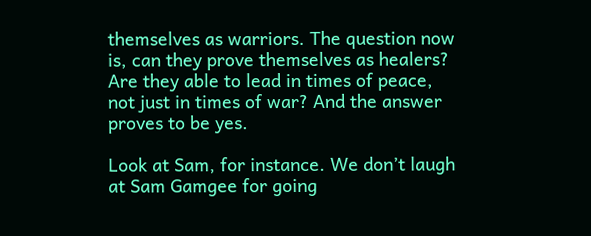themselves as warriors. The question now is, can they prove themselves as healers? Are they able to lead in times of peace, not just in times of war? And the answer proves to be yes.

Look at Sam, for instance. We don’t laugh at Sam Gamgee for going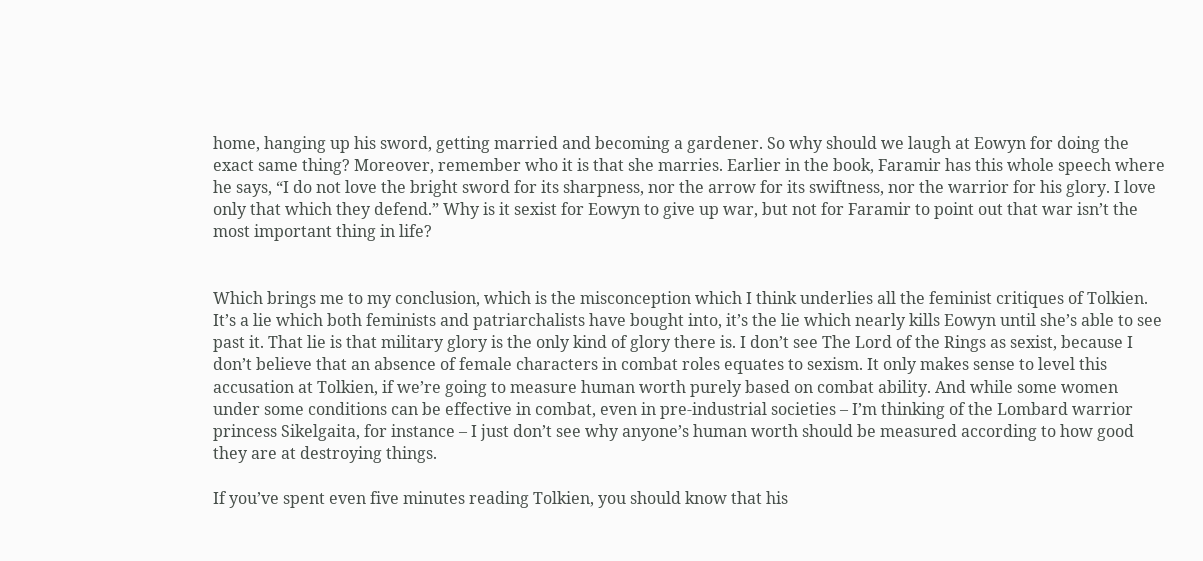home, hanging up his sword, getting married and becoming a gardener. So why should we laugh at Eowyn for doing the exact same thing? Moreover, remember who it is that she marries. Earlier in the book, Faramir has this whole speech where he says, “I do not love the bright sword for its sharpness, nor the arrow for its swiftness, nor the warrior for his glory. I love only that which they defend.” Why is it sexist for Eowyn to give up war, but not for Faramir to point out that war isn’t the most important thing in life?


Which brings me to my conclusion, which is the misconception which I think underlies all the feminist critiques of Tolkien. It’s a lie which both feminists and patriarchalists have bought into, it’s the lie which nearly kills Eowyn until she’s able to see past it. That lie is that military glory is the only kind of glory there is. I don’t see The Lord of the Rings as sexist, because I don’t believe that an absence of female characters in combat roles equates to sexism. It only makes sense to level this accusation at Tolkien, if we’re going to measure human worth purely based on combat ability. And while some women under some conditions can be effective in combat, even in pre-industrial societies – I’m thinking of the Lombard warrior princess Sikelgaita, for instance – I just don’t see why anyone’s human worth should be measured according to how good they are at destroying things.

If you’ve spent even five minutes reading Tolkien, you should know that his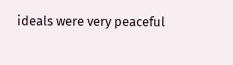ideals were very peaceful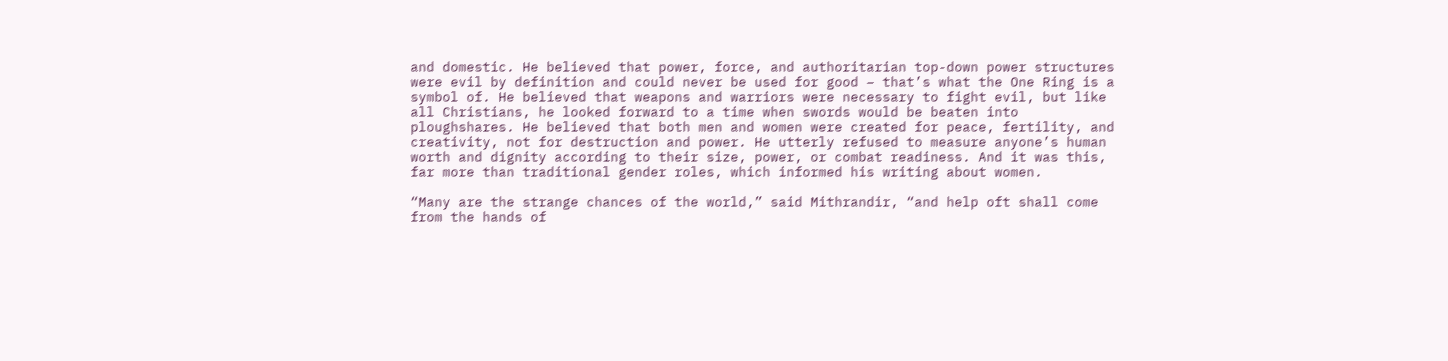and domestic. He believed that power, force, and authoritarian top-down power structures were evil by definition and could never be used for good – that’s what the One Ring is a symbol of. He believed that weapons and warriors were necessary to fight evil, but like all Christians, he looked forward to a time when swords would be beaten into ploughshares. He believed that both men and women were created for peace, fertility, and creativity, not for destruction and power. He utterly refused to measure anyone’s human worth and dignity according to their size, power, or combat readiness. And it was this, far more than traditional gender roles, which informed his writing about women.

“Many are the strange chances of the world,” said Mithrandir, “and help oft shall come from the hands of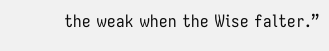the weak when the Wise falter.”